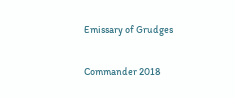Emissary of Grudges

Commander 2018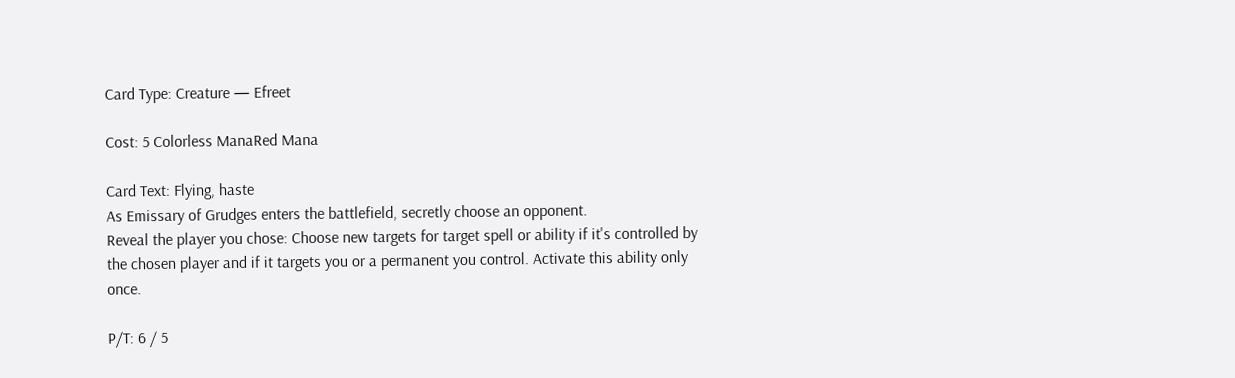Card Type: Creature — Efreet

Cost: 5 Colorless ManaRed Mana

Card Text: Flying, haste
As Emissary of Grudges enters the battlefield, secretly choose an opponent.
Reveal the player you chose: Choose new targets for target spell or ability if it's controlled by the chosen player and if it targets you or a permanent you control. Activate this ability only once.

P/T: 6 / 5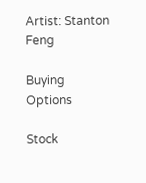Artist: Stanton Feng

Buying Options

Stock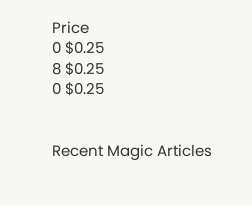Price
0 $0.25
8 $0.25
0 $0.25


Recent Magic Articles